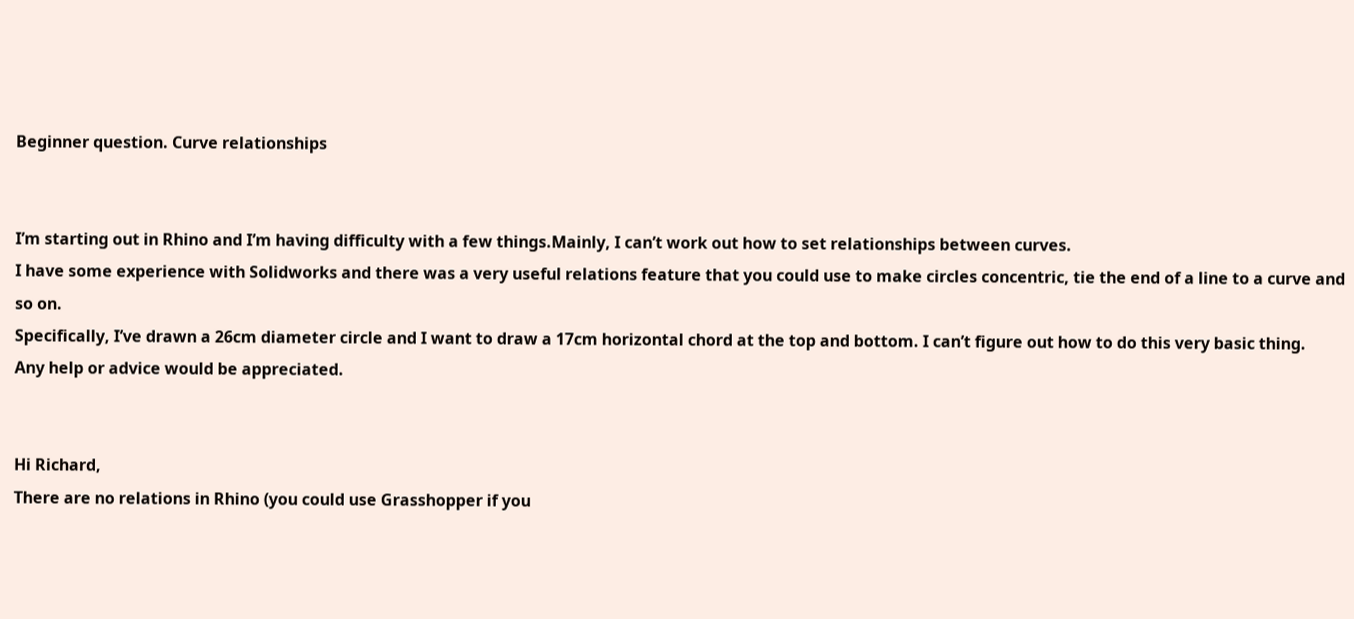Beginner question. Curve relationships


I’m starting out in Rhino and I’m having difficulty with a few things.Mainly, I can’t work out how to set relationships between curves.
I have some experience with Solidworks and there was a very useful relations feature that you could use to make circles concentric, tie the end of a line to a curve and so on.
Specifically, I’ve drawn a 26cm diameter circle and I want to draw a 17cm horizontal chord at the top and bottom. I can’t figure out how to do this very basic thing.
Any help or advice would be appreciated.


Hi Richard,
There are no relations in Rhino (you could use Grasshopper if you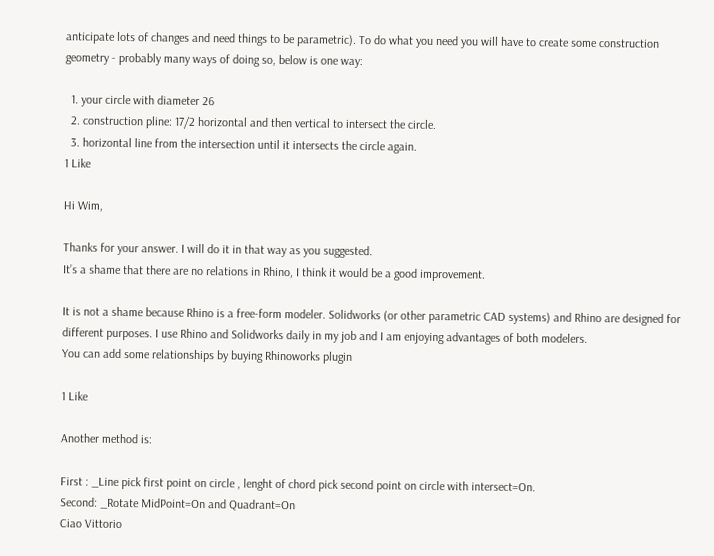anticipate lots of changes and need things to be parametric). To do what you need you will have to create some construction geometry - probably many ways of doing so, below is one way:

  1. your circle with diameter 26
  2. construction pline: 17/2 horizontal and then vertical to intersect the circle.
  3. horizontal line from the intersection until it intersects the circle again.
1 Like

Hi Wim,

Thanks for your answer. I will do it in that way as you suggested.
It’s a shame that there are no relations in Rhino, I think it would be a good improvement.

It is not a shame because Rhino is a free‑form modeler. Solidworks (or other parametric CAD systems) and Rhino are designed for different purposes. I use Rhino and Solidworks daily in my job and I am enjoying advantages of both modelers.
You can add some relationships by buying Rhinoworks plugin

1 Like

Another method is:

First : _Line pick first point on circle , lenght of chord pick second point on circle with intersect=On.
Second: _Rotate MidPoint=On and Quadrant=On
Ciao Vittorio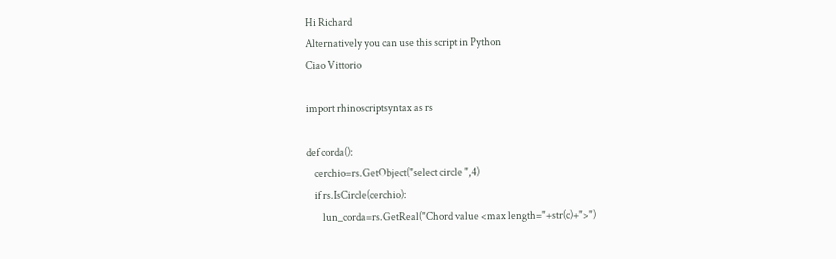Hi Richard
Alternatively you can use this script in Python
Ciao Vittorio

import rhinoscriptsyntax as rs

def corda():
    cerchio=rs.GetObject("select circle ",4)
    if rs.IsCircle(cerchio):
        lun_corda=rs.GetReal("Chord value <max length="+str(c)+">")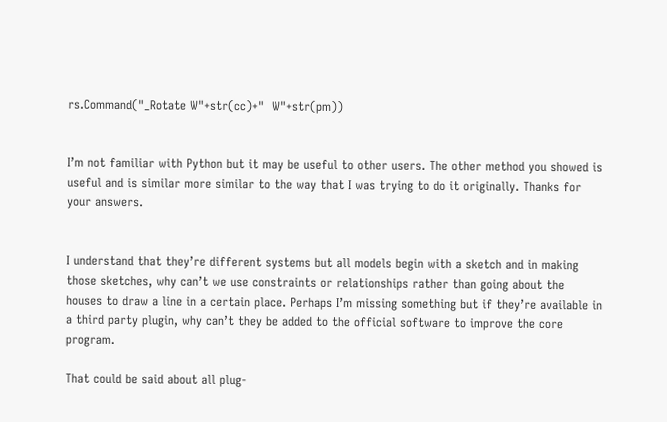rs.Command("_Rotate W"+str(cc)+"  W"+str(pm))


I’m not familiar with Python but it may be useful to other users. The other method you showed is useful and is similar more similar to the way that I was trying to do it originally. Thanks for your answers.


I understand that they’re different systems but all models begin with a sketch and in making those sketches, why can’t we use constraints or relationships rather than going about the houses to draw a line in a certain place. Perhaps I’m missing something but if they’re available in a third party plugin, why can’t they be added to the official software to improve the core program.

That could be said about all plug-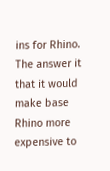ins for Rhino. The answer it that it would make base Rhino more expensive to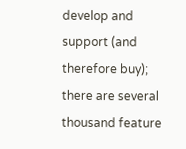develop and support (and therefore buy); there are several thousand feature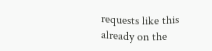requests like this already on the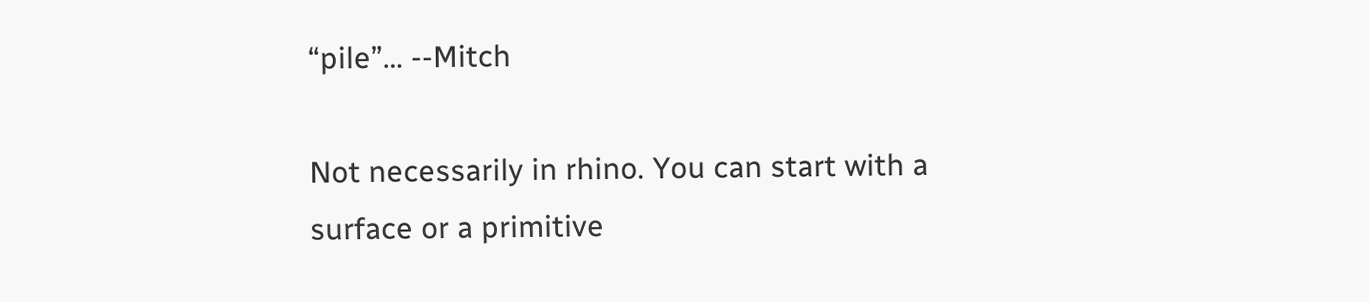“pile”… --Mitch

Not necessarily in rhino. You can start with a surface or a primitive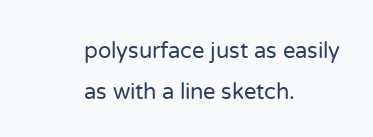polysurface just as easily as with a line sketch.